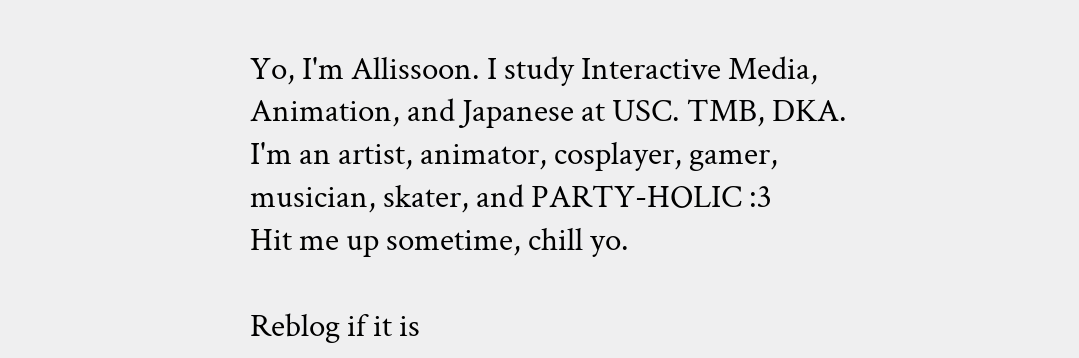Yo, I'm Allissoon. I study Interactive Media, Animation, and Japanese at USC. TMB, DKA. I'm an artist, animator, cosplayer, gamer, musician, skater, and PARTY-HOLIC :3
Hit me up sometime, chill yo.

Reblog if it is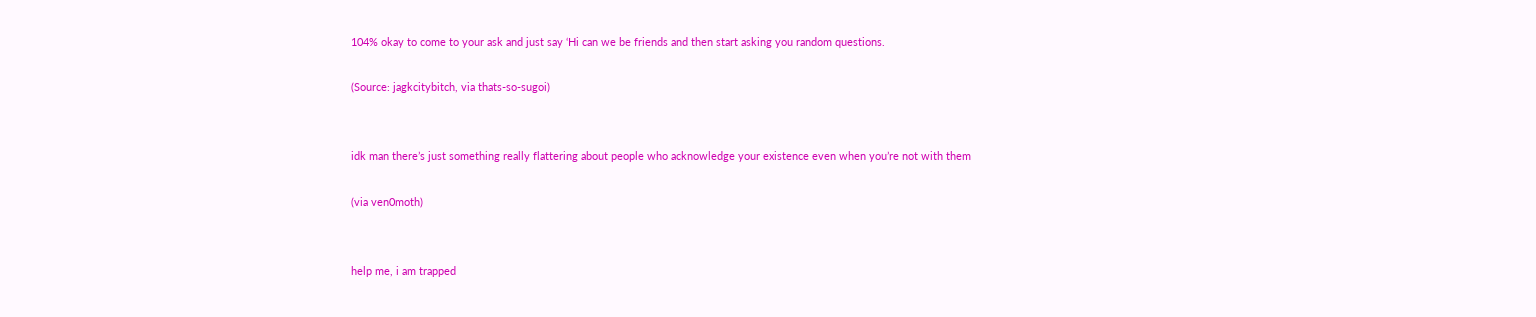104% okay to come to your ask and just say ‘Hi can we be friends and then start asking you random questions.

(Source: jagkcitybitch, via thats-so-sugoi)


idk man there’s just something really flattering about people who acknowledge your existence even when you’re not with them

(via ven0moth)


help me, i am trapped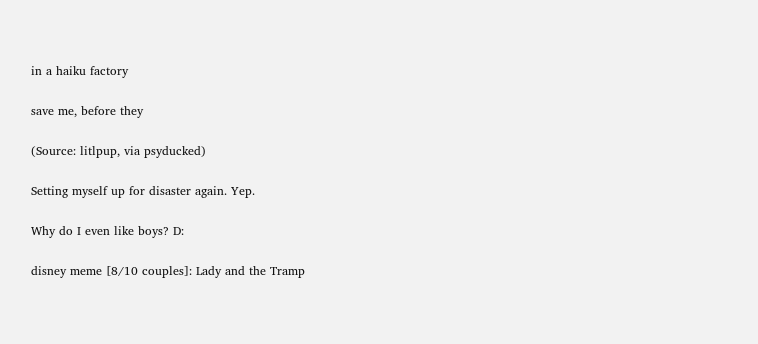in a haiku factory

save me, before they

(Source: litlpup, via psyducked)

Setting myself up for disaster again. Yep.

Why do I even like boys? D:

disney meme [8/10 couples]: Lady and the Tramp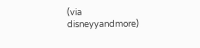(via disneyyandmore)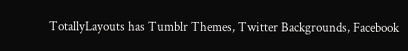TotallyLayouts has Tumblr Themes, Twitter Backgrounds, Facebook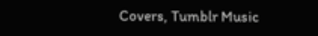Covers, Tumblr Music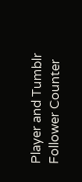Player and Tumblr Follower Counter